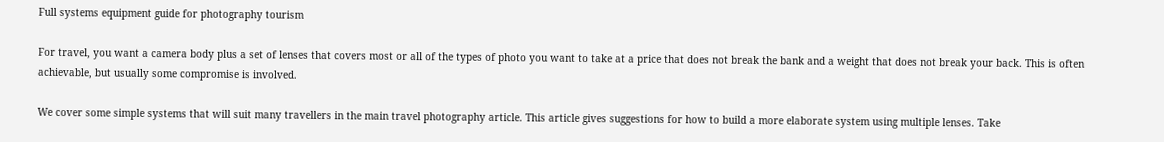Full systems equipment guide for photography tourism

For travel, you want a camera body plus a set of lenses that covers most or all of the types of photo you want to take at a price that does not break the bank and a weight that does not break your back. This is often achievable, but usually some compromise is involved.

We cover some simple systems that will suit many travellers in the main travel photography article. This article gives suggestions for how to build a more elaborate system using multiple lenses. Take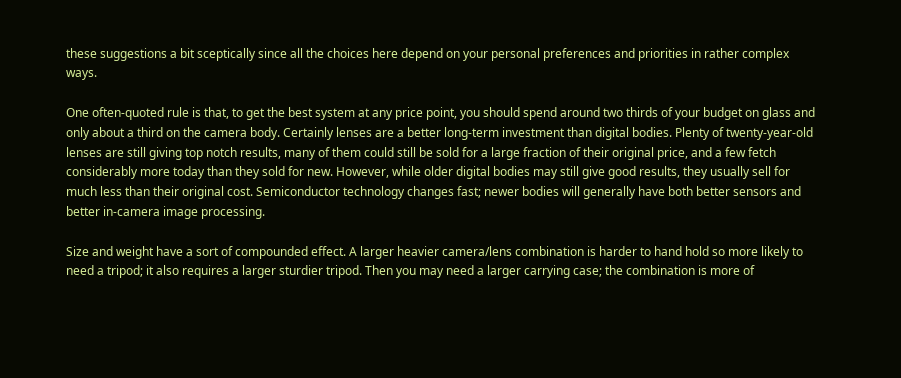these suggestions a bit sceptically since all the choices here depend on your personal preferences and priorities in rather complex ways.

One often-quoted rule is that, to get the best system at any price point, you should spend around two thirds of your budget on glass and only about a third on the camera body. Certainly lenses are a better long-term investment than digital bodies. Plenty of twenty-year-old lenses are still giving top notch results, many of them could still be sold for a large fraction of their original price, and a few fetch considerably more today than they sold for new. However, while older digital bodies may still give good results, they usually sell for much less than their original cost. Semiconductor technology changes fast; newer bodies will generally have both better sensors and better in-camera image processing.

Size and weight have a sort of compounded effect. A larger heavier camera/lens combination is harder to hand hold so more likely to need a tripod; it also requires a larger sturdier tripod. Then you may need a larger carrying case; the combination is more of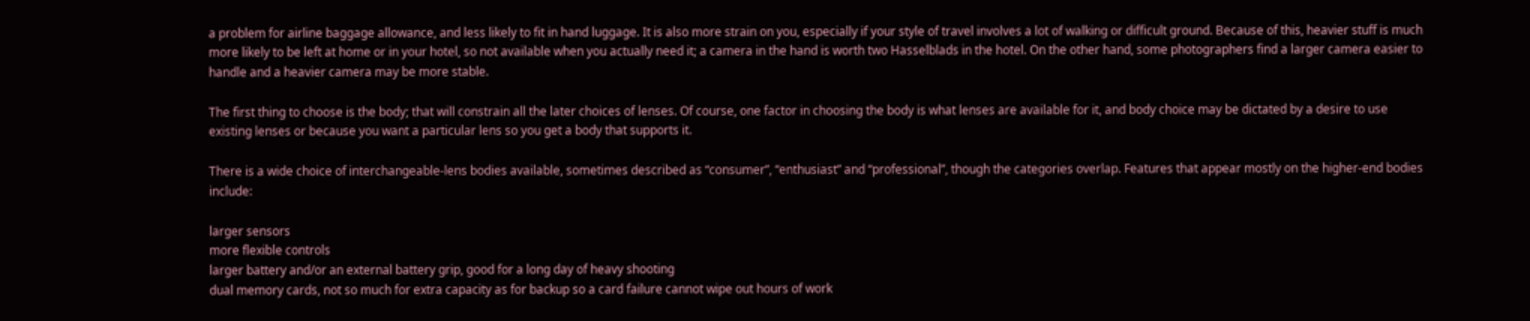a problem for airline baggage allowance, and less likely to fit in hand luggage. It is also more strain on you, especially if your style of travel involves a lot of walking or difficult ground. Because of this, heavier stuff is much more likely to be left at home or in your hotel, so not available when you actually need it; a camera in the hand is worth two Hasselblads in the hotel. On the other hand, some photographers find a larger camera easier to handle and a heavier camera may be more stable.

The first thing to choose is the body; that will constrain all the later choices of lenses. Of course, one factor in choosing the body is what lenses are available for it, and body choice may be dictated by a desire to use existing lenses or because you want a particular lens so you get a body that supports it.

There is a wide choice of interchangeable-lens bodies available, sometimes described as “consumer”, “enthusiast” and “professional”, though the categories overlap. Features that appear mostly on the higher-end bodies include:

larger sensors
more flexible controls
larger battery and/or an external battery grip, good for a long day of heavy shooting
dual memory cards, not so much for extra capacity as for backup so a card failure cannot wipe out hours of work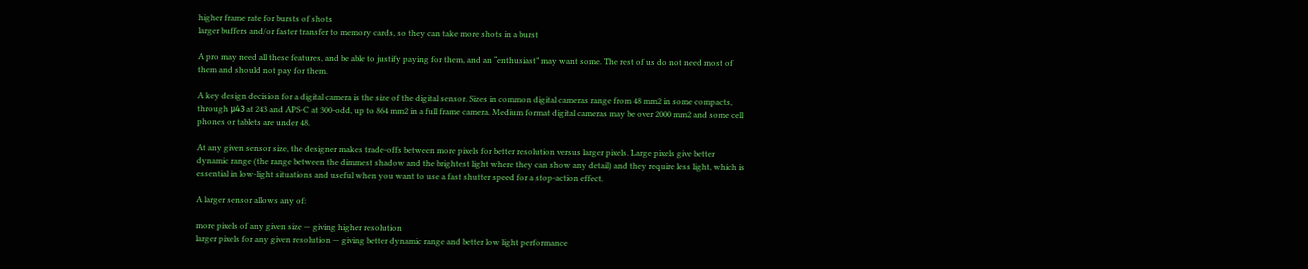higher frame rate for bursts of shots
larger buffers and/or faster transfer to memory cards, so they can take more shots in a burst

A pro may need all these features, and be able to justify paying for them, and an “enthusiast” may want some. The rest of us do not need most of them and should not pay for them.

A key design decision for a digital camera is the size of the digital sensor. Sizes in common digital cameras range from 48 mm2 in some compacts, through μ43 at 243 and APS-C at 300-odd, up to 864 mm2 in a full frame camera. Medium format digital cameras may be over 2000 mm2 and some cell phones or tablets are under 48.

At any given sensor size, the designer makes trade-offs between more pixels for better resolution versus larger pixels. Large pixels give better dynamic range (the range between the dimmest shadow and the brightest light where they can show any detail) and they require less light, which is essential in low-light situations and useful when you want to use a fast shutter speed for a stop-action effect.

A larger sensor allows any of:

more pixels of any given size — giving higher resolution
larger pixels for any given resolution — giving better dynamic range and better low light performance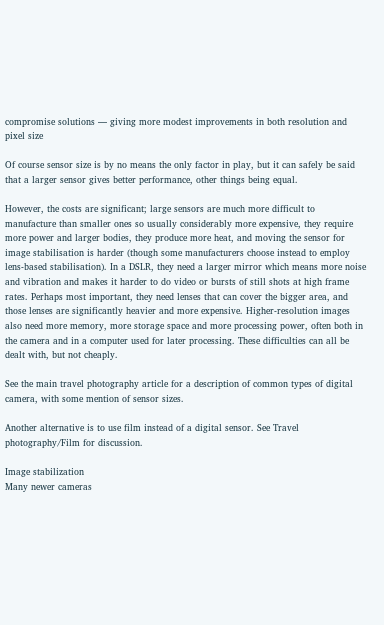compromise solutions — giving more modest improvements in both resolution and pixel size

Of course sensor size is by no means the only factor in play, but it can safely be said that a larger sensor gives better performance, other things being equal.

However, the costs are significant; large sensors are much more difficult to manufacture than smaller ones so usually considerably more expensive, they require more power and larger bodies, they produce more heat, and moving the sensor for image stabilisation is harder (though some manufacturers choose instead to employ lens-based stabilisation). In a DSLR, they need a larger mirror which means more noise and vibration and makes it harder to do video or bursts of still shots at high frame rates. Perhaps most important, they need lenses that can cover the bigger area, and those lenses are significantly heavier and more expensive. Higher-resolution images also need more memory, more storage space and more processing power, often both in the camera and in a computer used for later processing. These difficulties can all be dealt with, but not cheaply.

See the main travel photography article for a description of common types of digital camera, with some mention of sensor sizes.

Another alternative is to use film instead of a digital sensor. See Travel photography/Film for discussion.

Image stabilization
Many newer cameras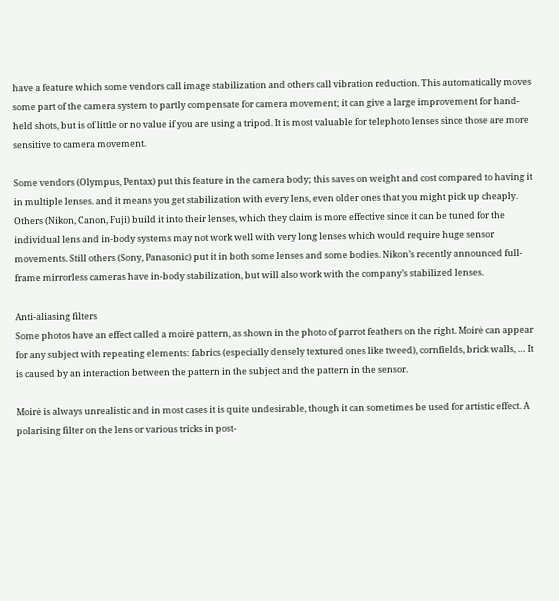have a feature which some vendors call image stabilization and others call vibration reduction. This automatically moves some part of the camera system to partly compensate for camera movement; it can give a large improvement for hand-held shots, but is of little or no value if you are using a tripod. It is most valuable for telephoto lenses since those are more sensitive to camera movement.

Some vendors (Olympus, Pentax) put this feature in the camera body; this saves on weight and cost compared to having it in multiple lenses. and it means you get stabilization with every lens, even older ones that you might pick up cheaply. Others (Nikon, Canon, Fuji) build it into their lenses, which they claim is more effective since it can be tuned for the individual lens and in-body systems may not work well with very long lenses which would require huge sensor movements. Still others (Sony, Panasonic) put it in both some lenses and some bodies. Nikon’s recently announced full-frame mirrorless cameras have in-body stabilization, but will also work with the company’s stabilized lenses.

Anti-aliasing filters
Some photos have an effect called a moirė pattern, as shown in the photo of parrot feathers on the right. Moirė can appear for any subject with repeating elements: fabrics (especially densely textured ones like tweed), cornfields, brick walls, … It is caused by an interaction between the pattern in the subject and the pattern in the sensor.

Moirė is always unrealistic and in most cases it is quite undesirable, though it can sometimes be used for artistic effect. A polarising filter on the lens or various tricks in post-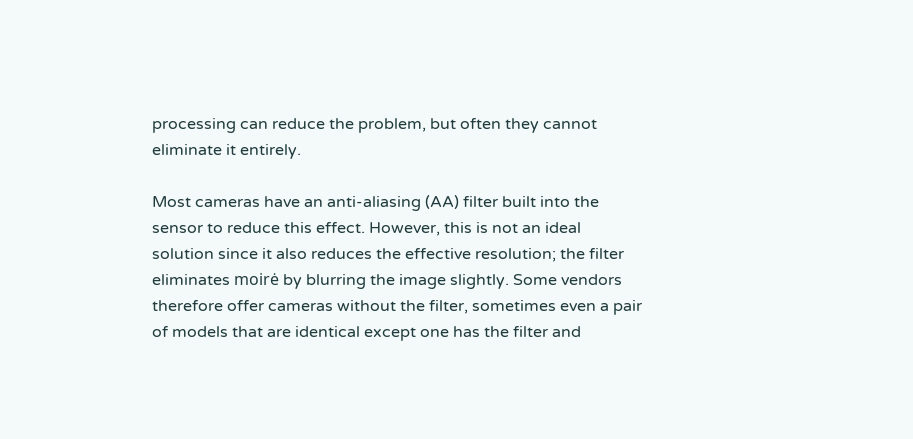processing can reduce the problem, but often they cannot eliminate it entirely.

Most cameras have an anti-aliasing (AA) filter built into the sensor to reduce this effect. However, this is not an ideal solution since it also reduces the effective resolution; the filter eliminates moirė by blurring the image slightly. Some vendors therefore offer cameras without the filter, sometimes even a pair of models that are identical except one has the filter and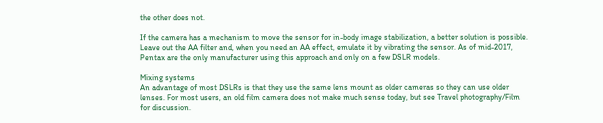the other does not.

If the camera has a mechanism to move the sensor for in-body image stabilization, a better solution is possible. Leave out the AA filter and, when you need an AA effect, emulate it by vibrating the sensor. As of mid-2017, Pentax are the only manufacturer using this approach and only on a few DSLR models.

Mixing systems
An advantage of most DSLRs is that they use the same lens mount as older cameras so they can use older lenses. For most users, an old film camera does not make much sense today, but see Travel photography/Film for discussion.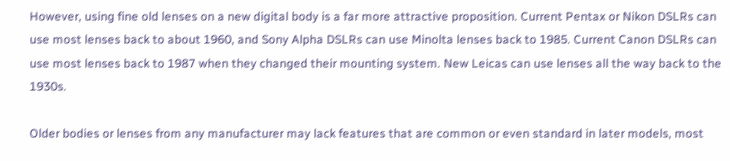However, using fine old lenses on a new digital body is a far more attractive proposition. Current Pentax or Nikon DSLRs can use most lenses back to about 1960, and Sony Alpha DSLRs can use Minolta lenses back to 1985. Current Canon DSLRs can use most lenses back to 1987 when they changed their mounting system. New Leicas can use lenses all the way back to the 1930s.

Older bodies or lenses from any manufacturer may lack features that are common or even standard in later models, most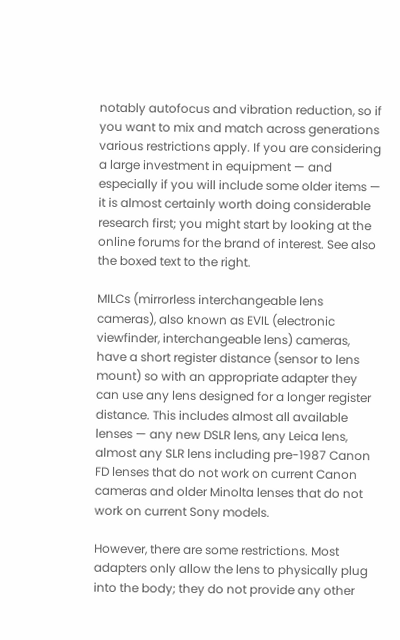notably autofocus and vibration reduction, so if you want to mix and match across generations various restrictions apply. If you are considering a large investment in equipment — and especially if you will include some older items — it is almost certainly worth doing considerable research first; you might start by looking at the online forums for the brand of interest. See also the boxed text to the right.

MILCs (mirrorless interchangeable lens cameras), also known as EVIL (electronic viewfinder, interchangeable lens) cameras, have a short register distance (sensor to lens mount) so with an appropriate adapter they can use any lens designed for a longer register distance. This includes almost all available lenses — any new DSLR lens, any Leica lens, almost any SLR lens including pre-1987 Canon FD lenses that do not work on current Canon cameras and older Minolta lenses that do not work on current Sony models.

However, there are some restrictions. Most adapters only allow the lens to physically plug into the body; they do not provide any other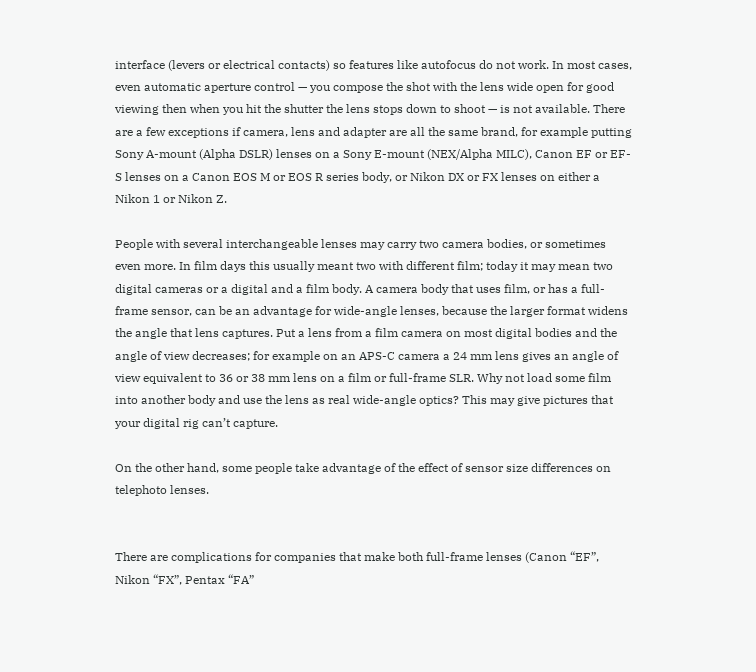interface (levers or electrical contacts) so features like autofocus do not work. In most cases, even automatic aperture control — you compose the shot with the lens wide open for good viewing then when you hit the shutter the lens stops down to shoot — is not available. There are a few exceptions if camera, lens and adapter are all the same brand, for example putting Sony A-mount (Alpha DSLR) lenses on a Sony E-mount (NEX/Alpha MILC), Canon EF or EF-S lenses on a Canon EOS M or EOS R series body, or Nikon DX or FX lenses on either a Nikon 1 or Nikon Z.

People with several interchangeable lenses may carry two camera bodies, or sometimes even more. In film days this usually meant two with different film; today it may mean two digital cameras or a digital and a film body. A camera body that uses film, or has a full-frame sensor, can be an advantage for wide-angle lenses, because the larger format widens the angle that lens captures. Put a lens from a film camera on most digital bodies and the angle of view decreases; for example on an APS-C camera a 24 mm lens gives an angle of view equivalent to 36 or 38 mm lens on a film or full-frame SLR. Why not load some film into another body and use the lens as real wide-angle optics? This may give pictures that your digital rig can’t capture.

On the other hand, some people take advantage of the effect of sensor size differences on telephoto lenses.


There are complications for companies that make both full-frame lenses (Canon “EF”, Nikon “FX”, Pentax “FA”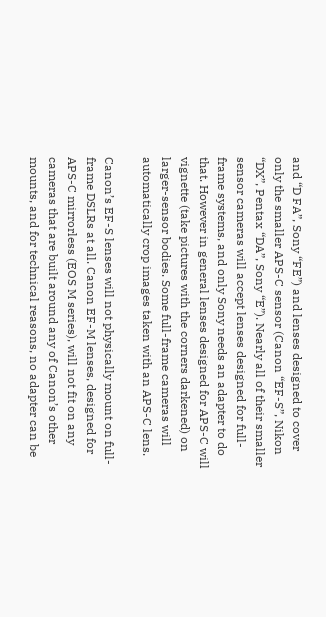and “D FA”, Sony “FE”) and lenses designed to cover only the smaller APS-C sensor (Canon “EF-S”, Nikon “DX”, Pentax “DA”, Sony “E”). Nearly all of their smaller sensor cameras will accept lenses designed for full-frame systems, and only Sony needs an adapter to do that. However in general lenses designed for APS-C will vignette (take pictures with the corners darkened) on larger-sensor bodies. Some full-frame cameras will automatically crop images taken with an APS-C lens.

Canon’s EF-S lenses will not physically mount on full-frame DSLRs at all. Canon EF-M lenses, designed for APS-C mirrorless (EOS M series), will not fit on any cameras that are built around any of Canon’s other mounts, and for technical reasons, no adapter can be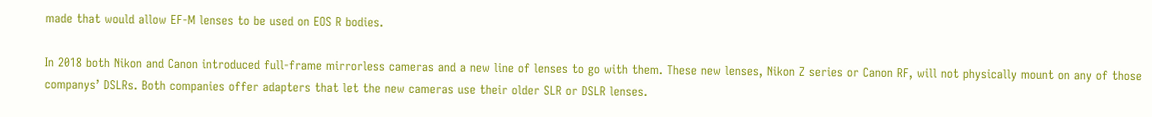made that would allow EF-M lenses to be used on EOS R bodies.

In 2018 both Nikon and Canon introduced full-frame mirrorless cameras and a new line of lenses to go with them. These new lenses, Nikon Z series or Canon RF, will not physically mount on any of those companys’ DSLRs. Both companies offer adapters that let the new cameras use their older SLR or DSLR lenses.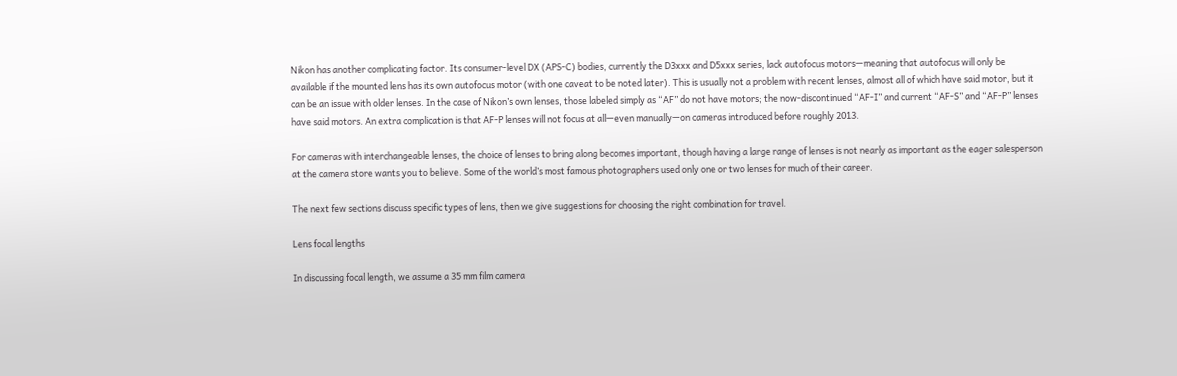Nikon has another complicating factor. Its consumer-level DX (APS-C) bodies, currently the D3xxx and D5xxx series, lack autofocus motors—meaning that autofocus will only be available if the mounted lens has its own autofocus motor (with one caveat to be noted later). This is usually not a problem with recent lenses, almost all of which have said motor, but it can be an issue with older lenses. In the case of Nikon’s own lenses, those labeled simply as “AF” do not have motors; the now-discontinued “AF-I” and current “AF-S” and “AF-P” lenses have said motors. An extra complication is that AF-P lenses will not focus at all—even manually—on cameras introduced before roughly 2013.

For cameras with interchangeable lenses, the choice of lenses to bring along becomes important, though having a large range of lenses is not nearly as important as the eager salesperson at the camera store wants you to believe. Some of the world’s most famous photographers used only one or two lenses for much of their career.

The next few sections discuss specific types of lens, then we give suggestions for choosing the right combination for travel.

Lens focal lengths

In discussing focal length, we assume a 35 mm film camera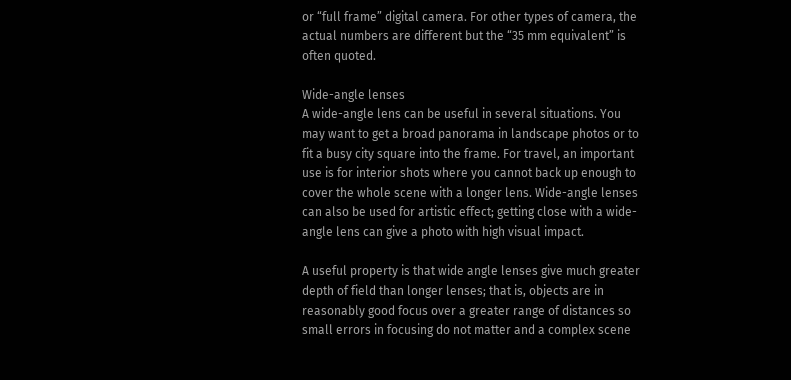or “full frame” digital camera. For other types of camera, the actual numbers are different but the “35 mm equivalent” is often quoted.

Wide-angle lenses
A wide-angle lens can be useful in several situations. You may want to get a broad panorama in landscape photos or to fit a busy city square into the frame. For travel, an important use is for interior shots where you cannot back up enough to cover the whole scene with a longer lens. Wide-angle lenses can also be used for artistic effect; getting close with a wide-angle lens can give a photo with high visual impact.

A useful property is that wide angle lenses give much greater depth of field than longer lenses; that is, objects are in reasonably good focus over a greater range of distances so small errors in focusing do not matter and a complex scene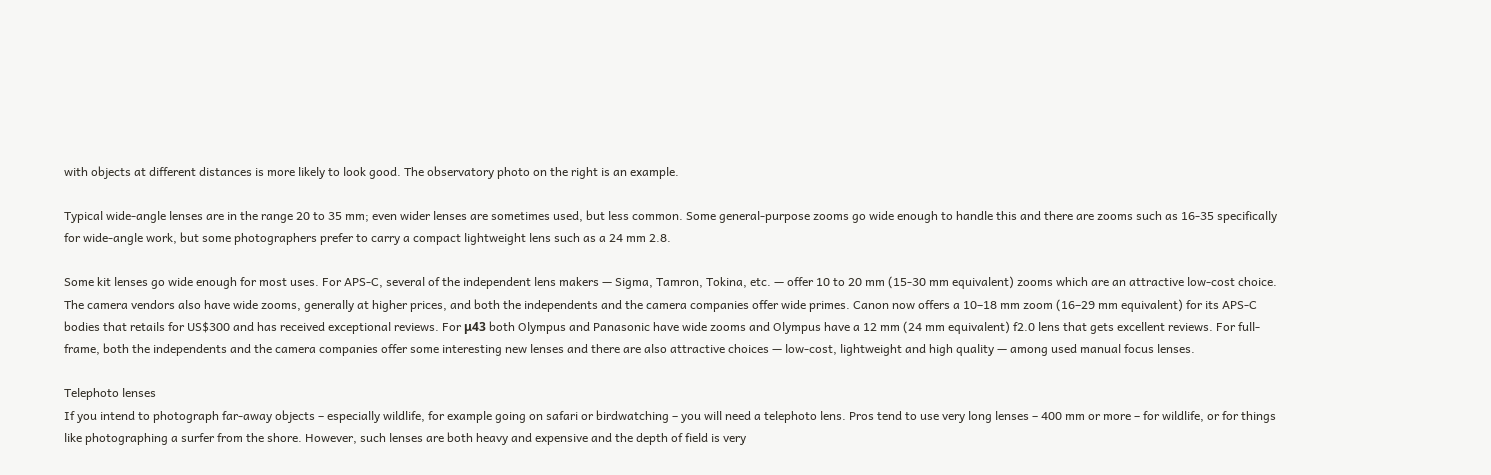with objects at different distances is more likely to look good. The observatory photo on the right is an example.

Typical wide-angle lenses are in the range 20 to 35 mm; even wider lenses are sometimes used, but less common. Some general-purpose zooms go wide enough to handle this and there are zooms such as 16-35 specifically for wide-angle work, but some photographers prefer to carry a compact lightweight lens such as a 24 mm 2.8.

Some kit lenses go wide enough for most uses. For APS-C, several of the independent lens makers — Sigma, Tamron, Tokina, etc. — offer 10 to 20 mm (15-30 mm equivalent) zooms which are an attractive low-cost choice. The camera vendors also have wide zooms, generally at higher prices, and both the independents and the camera companies offer wide primes. Canon now offers a 10–18 mm zoom (16–29 mm equivalent) for its APS-C bodies that retails for US$300 and has received exceptional reviews. For μ43 both Olympus and Panasonic have wide zooms and Olympus have a 12 mm (24 mm equivalent) f2.0 lens that gets excellent reviews. For full-frame, both the independents and the camera companies offer some interesting new lenses and there are also attractive choices — low-cost, lightweight and high quality — among used manual focus lenses.

Telephoto lenses
If you intend to photograph far-away objects – especially wildlife, for example going on safari or birdwatching – you will need a telephoto lens. Pros tend to use very long lenses – 400 mm or more – for wildlife, or for things like photographing a surfer from the shore. However, such lenses are both heavy and expensive and the depth of field is very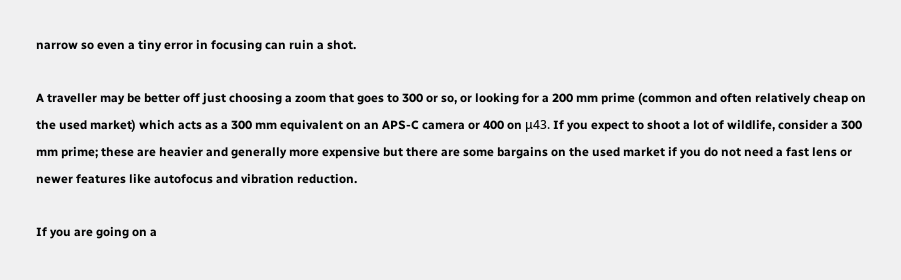narrow so even a tiny error in focusing can ruin a shot.

A traveller may be better off just choosing a zoom that goes to 300 or so, or looking for a 200 mm prime (common and often relatively cheap on the used market) which acts as a 300 mm equivalent on an APS-C camera or 400 on μ43. If you expect to shoot a lot of wildlife, consider a 300 mm prime; these are heavier and generally more expensive but there are some bargains on the used market if you do not need a fast lens or newer features like autofocus and vibration reduction.

If you are going on a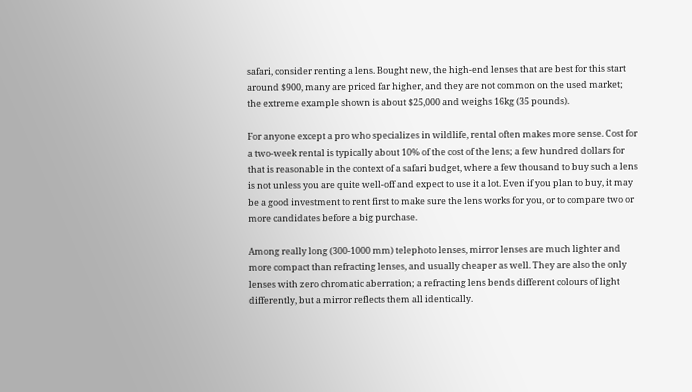safari, consider renting a lens. Bought new, the high-end lenses that are best for this start around $900, many are priced far higher, and they are not common on the used market; the extreme example shown is about $25,000 and weighs 16kg (35 pounds).

For anyone except a pro who specializes in wildlife, rental often makes more sense. Cost for a two-week rental is typically about 10% of the cost of the lens; a few hundred dollars for that is reasonable in the context of a safari budget, where a few thousand to buy such a lens is not unless you are quite well-off and expect to use it a lot. Even if you plan to buy, it may be a good investment to rent first to make sure the lens works for you, or to compare two or more candidates before a big purchase.

Among really long (300-1000 mm) telephoto lenses, mirror lenses are much lighter and more compact than refracting lenses, and usually cheaper as well. They are also the only lenses with zero chromatic aberration; a refracting lens bends different colours of light differently, but a mirror reflects them all identically.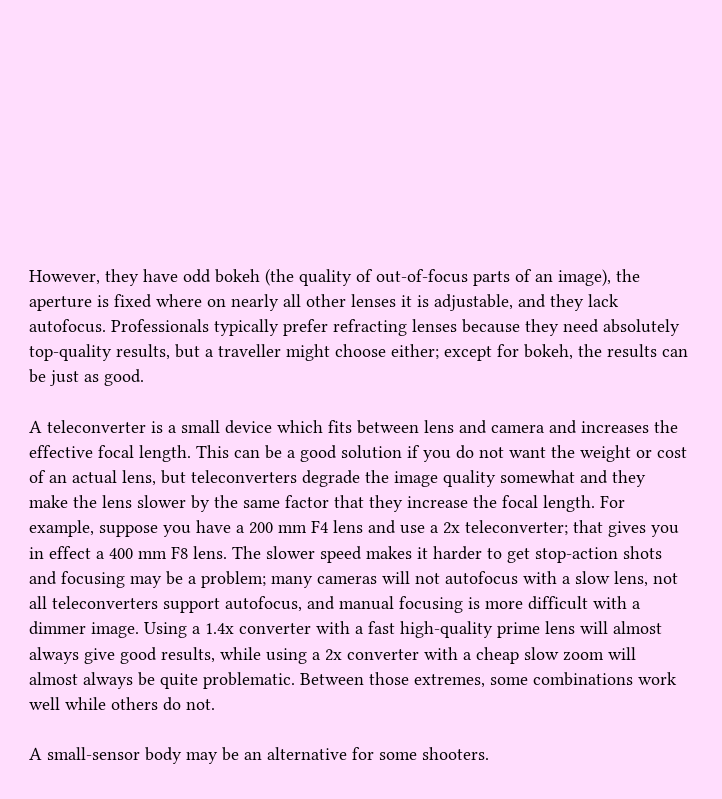However, they have odd bokeh (the quality of out-of-focus parts of an image), the aperture is fixed where on nearly all other lenses it is adjustable, and they lack autofocus. Professionals typically prefer refracting lenses because they need absolutely top-quality results, but a traveller might choose either; except for bokeh, the results can be just as good.

A teleconverter is a small device which fits between lens and camera and increases the effective focal length. This can be a good solution if you do not want the weight or cost of an actual lens, but teleconverters degrade the image quality somewhat and they make the lens slower by the same factor that they increase the focal length. For example, suppose you have a 200 mm F4 lens and use a 2x teleconverter; that gives you in effect a 400 mm F8 lens. The slower speed makes it harder to get stop-action shots and focusing may be a problem; many cameras will not autofocus with a slow lens, not all teleconverters support autofocus, and manual focusing is more difficult with a dimmer image. Using a 1.4x converter with a fast high-quality prime lens will almost always give good results, while using a 2x converter with a cheap slow zoom will almost always be quite problematic. Between those extremes, some combinations work well while others do not.

A small-sensor body may be an alternative for some shooters.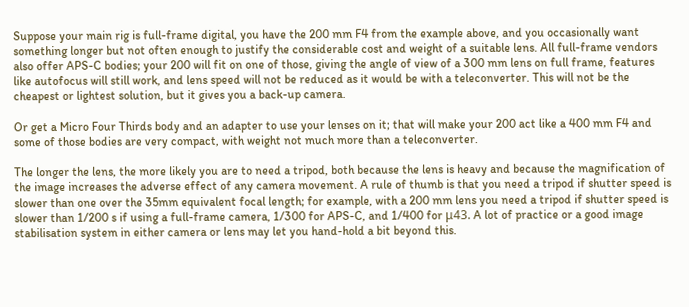Suppose your main rig is full-frame digital, you have the 200 mm F4 from the example above, and you occasionally want something longer but not often enough to justify the considerable cost and weight of a suitable lens. All full-frame vendors also offer APS-C bodies; your 200 will fit on one of those, giving the angle of view of a 300 mm lens on full frame, features like autofocus will still work, and lens speed will not be reduced as it would be with a teleconverter. This will not be the cheapest or lightest solution, but it gives you a back-up camera.

Or get a Micro Four Thirds body and an adapter to use your lenses on it; that will make your 200 act like a 400 mm F4 and some of those bodies are very compact, with weight not much more than a teleconverter.

The longer the lens, the more likely you are to need a tripod, both because the lens is heavy and because the magnification of the image increases the adverse effect of any camera movement. A rule of thumb is that you need a tripod if shutter speed is slower than one over the 35mm equivalent focal length; for example, with a 200 mm lens you need a tripod if shutter speed is slower than 1/200 s if using a full-frame camera, 1/300 for APS-C, and 1/400 for μ43. A lot of practice or a good image stabilisation system in either camera or lens may let you hand-hold a bit beyond this.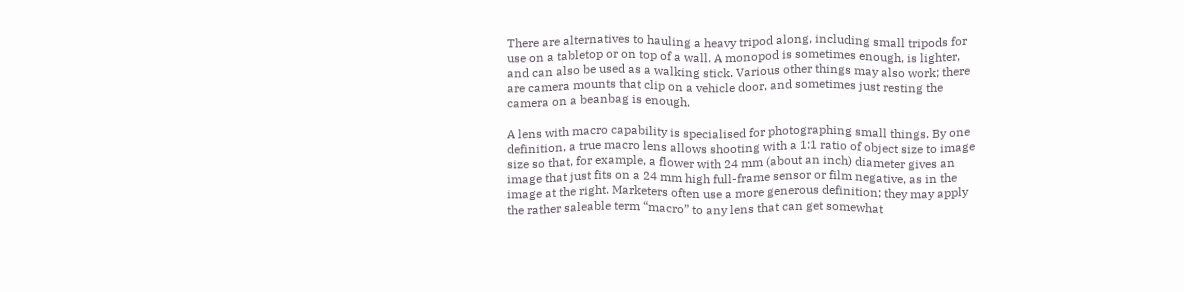There are alternatives to hauling a heavy tripod along, including small tripods for use on a tabletop or on top of a wall. A monopod is sometimes enough, is lighter, and can also be used as a walking stick. Various other things may also work; there are camera mounts that clip on a vehicle door, and sometimes just resting the camera on a beanbag is enough.

A lens with macro capability is specialised for photographing small things. By one definition, a true macro lens allows shooting with a 1:1 ratio of object size to image size so that, for example, a flower with 24 mm (about an inch) diameter gives an image that just fits on a 24 mm high full-frame sensor or film negative, as in the image at the right. Marketers often use a more generous definition; they may apply the rather saleable term “macro” to any lens that can get somewhat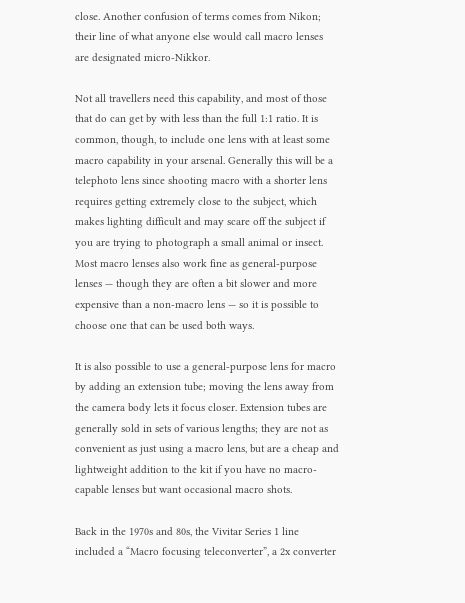close. Another confusion of terms comes from Nikon; their line of what anyone else would call macro lenses are designated micro-Nikkor.

Not all travellers need this capability, and most of those that do can get by with less than the full 1:1 ratio. It is common, though, to include one lens with at least some macro capability in your arsenal. Generally this will be a telephoto lens since shooting macro with a shorter lens requires getting extremely close to the subject, which makes lighting difficult and may scare off the subject if you are trying to photograph a small animal or insect. Most macro lenses also work fine as general-purpose lenses — though they are often a bit slower and more expensive than a non-macro lens — so it is possible to choose one that can be used both ways.

It is also possible to use a general-purpose lens for macro by adding an extension tube; moving the lens away from the camera body lets it focus closer. Extension tubes are generally sold in sets of various lengths; they are not as convenient as just using a macro lens, but are a cheap and lightweight addition to the kit if you have no macro-capable lenses but want occasional macro shots.

Back in the 1970s and 80s, the Vivitar Series 1 line included a “Macro focusing teleconverter”, a 2x converter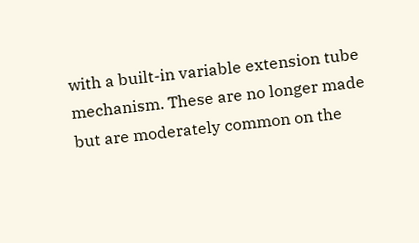with a built-in variable extension tube mechanism. These are no longer made but are moderately common on the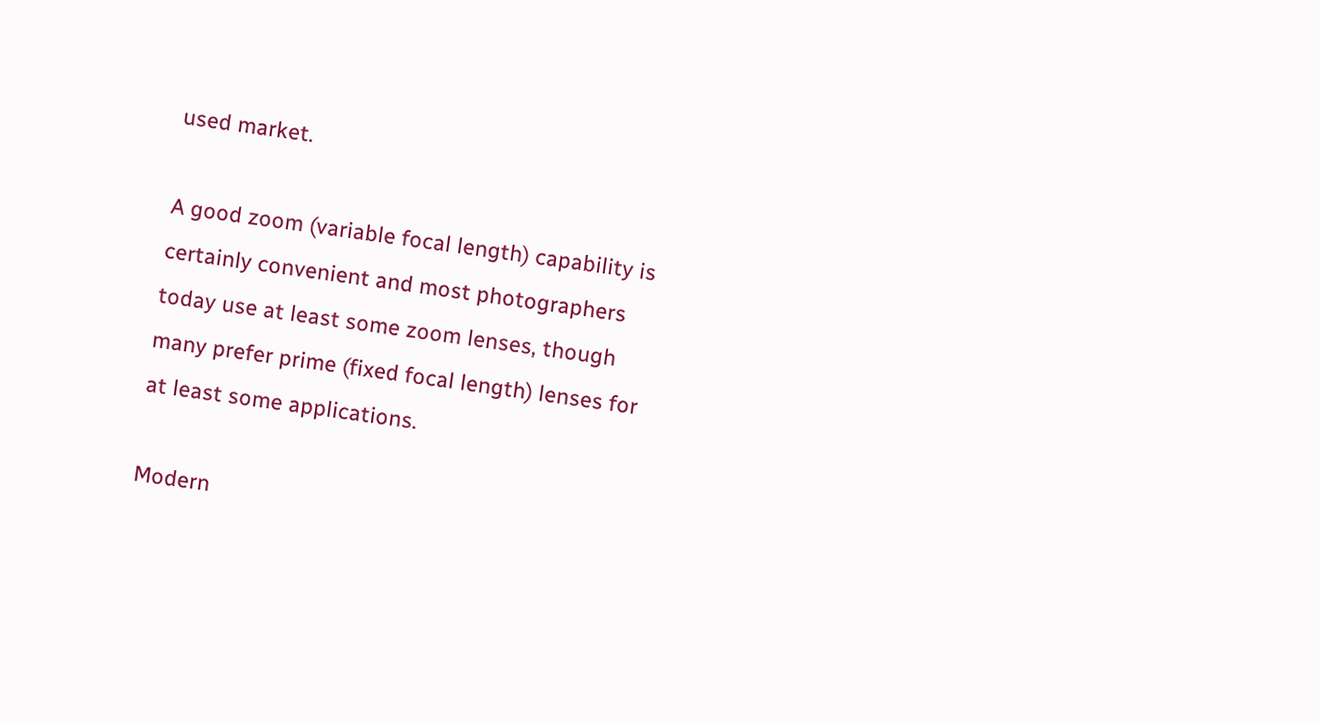used market.

A good zoom (variable focal length) capability is certainly convenient and most photographers today use at least some zoom lenses, though many prefer prime (fixed focal length) lenses for at least some applications.

Modern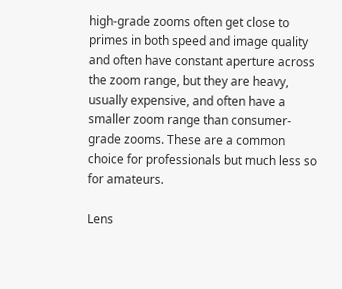high-grade zooms often get close to primes in both speed and image quality and often have constant aperture across the zoom range, but they are heavy, usually expensive, and often have a smaller zoom range than consumer-grade zooms. These are a common choice for professionals but much less so for amateurs.

Lens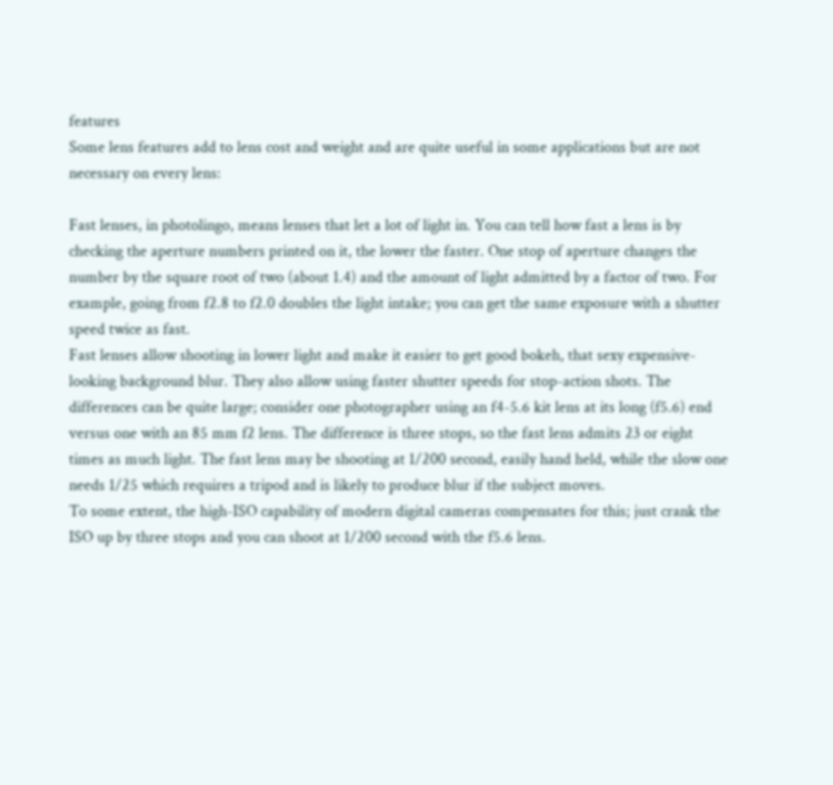features
Some lens features add to lens cost and weight and are quite useful in some applications but are not necessary on every lens:

Fast lenses, in photolingo, means lenses that let a lot of light in. You can tell how fast a lens is by checking the aperture numbers printed on it, the lower the faster. One stop of aperture changes the number by the square root of two (about 1.4) and the amount of light admitted by a factor of two. For example, going from f2.8 to f2.0 doubles the light intake; you can get the same exposure with a shutter speed twice as fast.
Fast lenses allow shooting in lower light and make it easier to get good bokeh, that sexy expensive-looking background blur. They also allow using faster shutter speeds for stop-action shots. The differences can be quite large; consider one photographer using an f4-5.6 kit lens at its long (f5.6) end versus one with an 85 mm f2 lens. The difference is three stops, so the fast lens admits 23 or eight times as much light. The fast lens may be shooting at 1/200 second, easily hand held, while the slow one needs 1/25 which requires a tripod and is likely to produce blur if the subject moves.
To some extent, the high-ISO capability of modern digital cameras compensates for this; just crank the ISO up by three stops and you can shoot at 1/200 second with the f5.6 lens.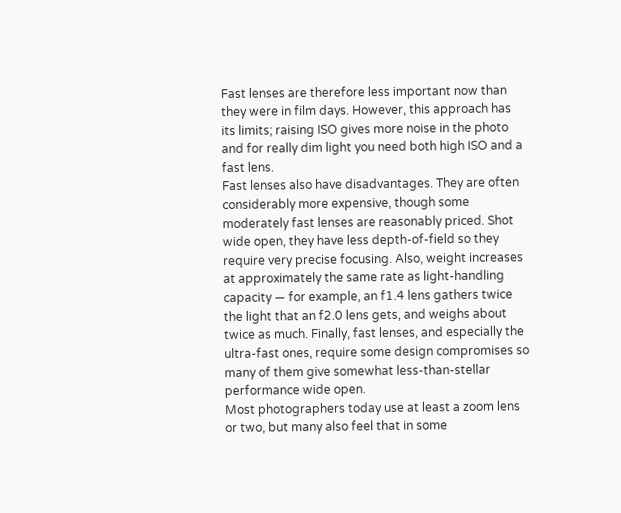Fast lenses are therefore less important now than they were in film days. However, this approach has its limits; raising ISO gives more noise in the photo and for really dim light you need both high ISO and a fast lens.
Fast lenses also have disadvantages. They are often considerably more expensive, though some moderately fast lenses are reasonably priced. Shot wide open, they have less depth-of-field so they require very precise focusing. Also, weight increases at approximately the same rate as light-handling capacity — for example, an f1.4 lens gathers twice the light that an f2.0 lens gets, and weighs about twice as much. Finally, fast lenses, and especially the ultra-fast ones, require some design compromises so many of them give somewhat less-than-stellar performance wide open.
Most photographers today use at least a zoom lens or two, but many also feel that in some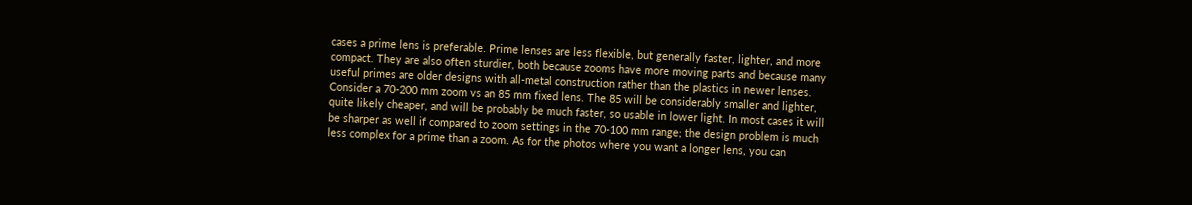cases a prime lens is preferable. Prime lenses are less flexible, but generally faster, lighter, and more compact. They are also often sturdier, both because zooms have more moving parts and because many useful primes are older designs with all-metal construction rather than the plastics in newer lenses.
Consider a 70-200 mm zoom vs an 85 mm fixed lens. The 85 will be considerably smaller and lighter, quite likely cheaper, and will be probably be much faster, so usable in lower light. In most cases it will be sharper as well if compared to zoom settings in the 70-100 mm range; the design problem is much less complex for a prime than a zoom. As for the photos where you want a longer lens, you can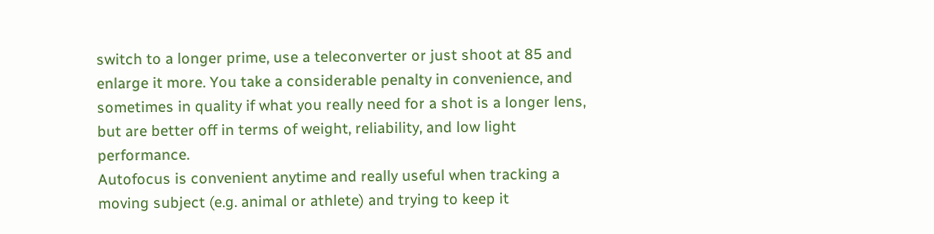switch to a longer prime, use a teleconverter or just shoot at 85 and enlarge it more. You take a considerable penalty in convenience, and sometimes in quality if what you really need for a shot is a longer lens, but are better off in terms of weight, reliability, and low light performance.
Autofocus is convenient anytime and really useful when tracking a moving subject (e.g. animal or athlete) and trying to keep it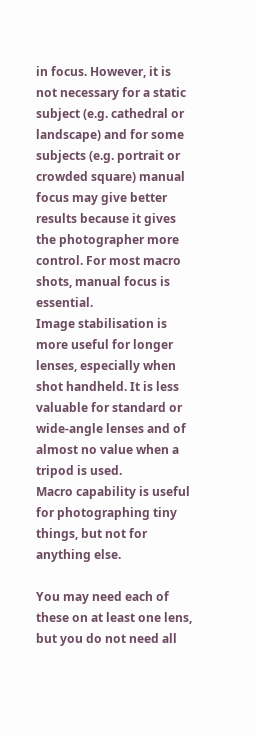in focus. However, it is not necessary for a static subject (e.g. cathedral or landscape) and for some subjects (e.g. portrait or crowded square) manual focus may give better results because it gives the photographer more control. For most macro shots, manual focus is essential.
Image stabilisation is more useful for longer lenses, especially when shot handheld. It is less valuable for standard or wide-angle lenses and of almost no value when a tripod is used.
Macro capability is useful for photographing tiny things, but not for anything else.

You may need each of these on at least one lens, but you do not need all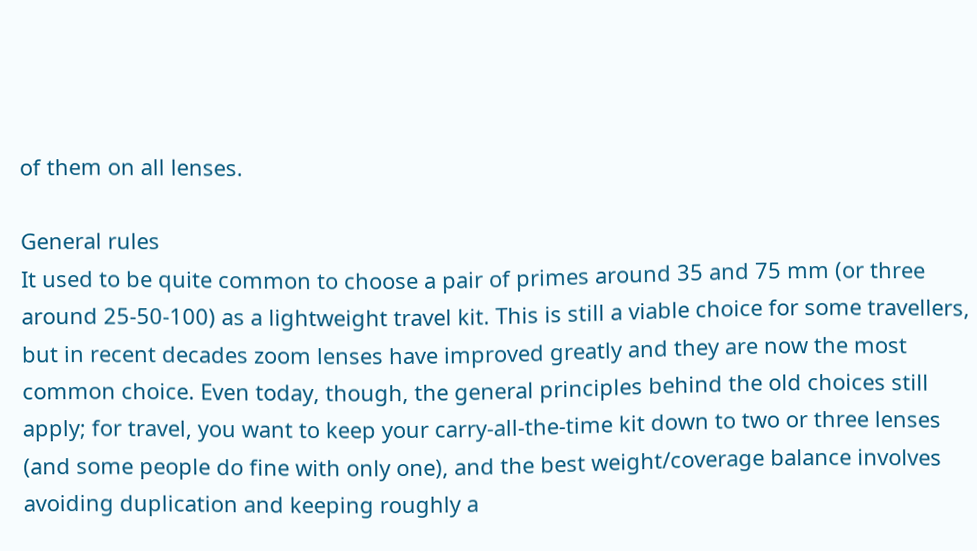of them on all lenses.

General rules
It used to be quite common to choose a pair of primes around 35 and 75 mm (or three around 25-50-100) as a lightweight travel kit. This is still a viable choice for some travellers, but in recent decades zoom lenses have improved greatly and they are now the most common choice. Even today, though, the general principles behind the old choices still apply; for travel, you want to keep your carry-all-the-time kit down to two or three lenses (and some people do fine with only one), and the best weight/coverage balance involves avoiding duplication and keeping roughly a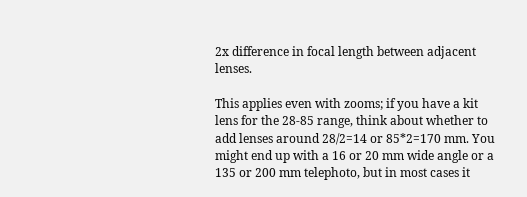2x difference in focal length between adjacent lenses.

This applies even with zooms; if you have a kit lens for the 28-85 range, think about whether to add lenses around 28/2=14 or 85*2=170 mm. You might end up with a 16 or 20 mm wide angle or a 135 or 200 mm telephoto, but in most cases it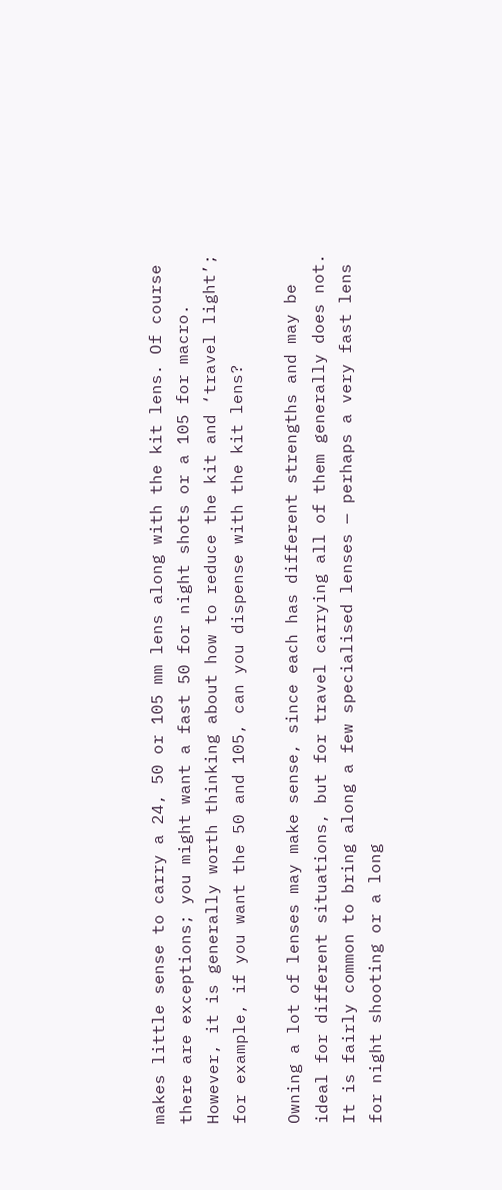makes little sense to carry a 24, 50 or 105 mm lens along with the kit lens. Of course there are exceptions; you might want a fast 50 for night shots or a 105 for macro. However, it is generally worth thinking about how to reduce the kit and ‘travel light’; for example, if you want the 50 and 105, can you dispense with the kit lens?

Owning a lot of lenses may make sense, since each has different strengths and may be ideal for different situations, but for travel carrying all of them generally does not. It is fairly common to bring along a few specialised lenses — perhaps a very fast lens for night shooting or a long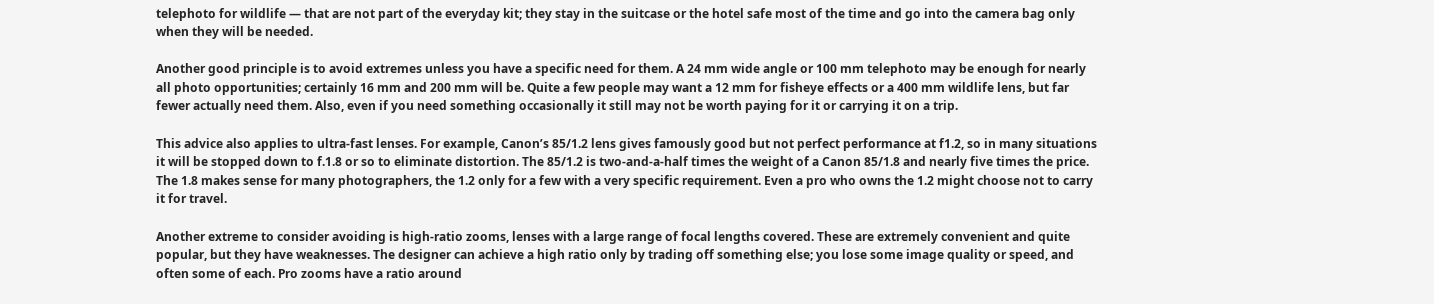telephoto for wildlife — that are not part of the everyday kit; they stay in the suitcase or the hotel safe most of the time and go into the camera bag only when they will be needed.

Another good principle is to avoid extremes unless you have a specific need for them. A 24 mm wide angle or 100 mm telephoto may be enough for nearly all photo opportunities; certainly 16 mm and 200 mm will be. Quite a few people may want a 12 mm for fisheye effects or a 400 mm wildlife lens, but far fewer actually need them. Also, even if you need something occasionally it still may not be worth paying for it or carrying it on a trip.

This advice also applies to ultra-fast lenses. For example, Canon’s 85/1.2 lens gives famously good but not perfect performance at f1.2, so in many situations it will be stopped down to f.1.8 or so to eliminate distortion. The 85/1.2 is two-and-a-half times the weight of a Canon 85/1.8 and nearly five times the price. The 1.8 makes sense for many photographers, the 1.2 only for a few with a very specific requirement. Even a pro who owns the 1.2 might choose not to carry it for travel.

Another extreme to consider avoiding is high-ratio zooms, lenses with a large range of focal lengths covered. These are extremely convenient and quite popular, but they have weaknesses. The designer can achieve a high ratio only by trading off something else; you lose some image quality or speed, and often some of each. Pro zooms have a ratio around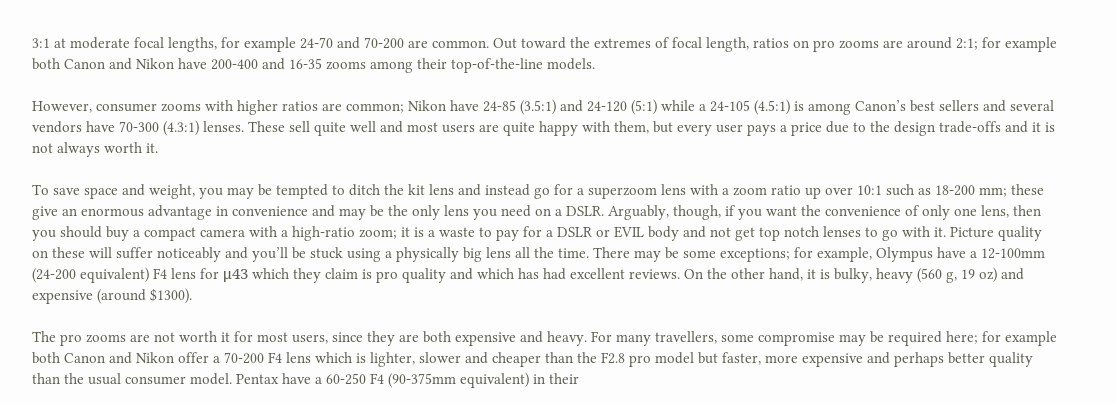3:1 at moderate focal lengths, for example 24-70 and 70-200 are common. Out toward the extremes of focal length, ratios on pro zooms are around 2:1; for example both Canon and Nikon have 200-400 and 16-35 zooms among their top-of-the-line models.

However, consumer zooms with higher ratios are common; Nikon have 24-85 (3.5:1) and 24-120 (5:1) while a 24-105 (4.5:1) is among Canon’s best sellers and several vendors have 70-300 (4.3:1) lenses. These sell quite well and most users are quite happy with them, but every user pays a price due to the design trade-offs and it is not always worth it.

To save space and weight, you may be tempted to ditch the kit lens and instead go for a superzoom lens with a zoom ratio up over 10:1 such as 18-200 mm; these give an enormous advantage in convenience and may be the only lens you need on a DSLR. Arguably, though, if you want the convenience of only one lens, then you should buy a compact camera with a high-ratio zoom; it is a waste to pay for a DSLR or EVIL body and not get top notch lenses to go with it. Picture quality on these will suffer noticeably and you’ll be stuck using a physically big lens all the time. There may be some exceptions; for example, Olympus have a 12-100mm (24-200 equivalent) F4 lens for μ43 which they claim is pro quality and which has had excellent reviews. On the other hand, it is bulky, heavy (560 g, 19 oz) and expensive (around $1300).

The pro zooms are not worth it for most users, since they are both expensive and heavy. For many travellers, some compromise may be required here; for example both Canon and Nikon offer a 70-200 F4 lens which is lighter, slower and cheaper than the F2.8 pro model but faster, more expensive and perhaps better quality than the usual consumer model. Pentax have a 60-250 F4 (90-375mm equivalent) in their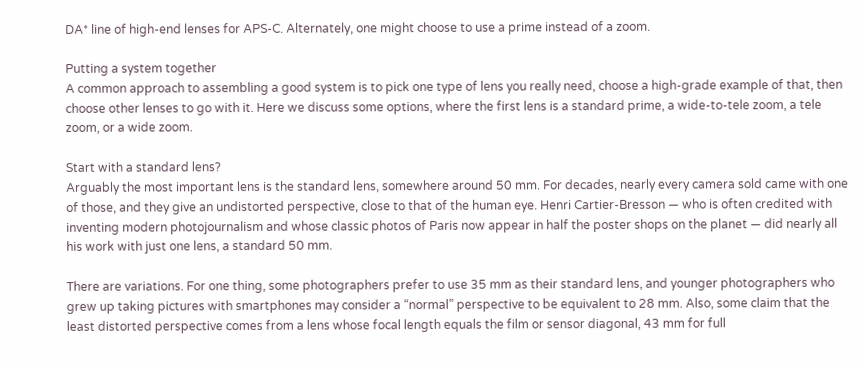DA* line of high-end lenses for APS-C. Alternately, one might choose to use a prime instead of a zoom.

Putting a system together
A common approach to assembling a good system is to pick one type of lens you really need, choose a high-grade example of that, then choose other lenses to go with it. Here we discuss some options, where the first lens is a standard prime, a wide-to-tele zoom, a tele zoom, or a wide zoom.

Start with a standard lens?
Arguably the most important lens is the standard lens, somewhere around 50 mm. For decades, nearly every camera sold came with one of those, and they give an undistorted perspective, close to that of the human eye. Henri Cartier-Bresson — who is often credited with inventing modern photojournalism and whose classic photos of Paris now appear in half the poster shops on the planet — did nearly all his work with just one lens, a standard 50 mm.

There are variations. For one thing, some photographers prefer to use 35 mm as their standard lens, and younger photographers who grew up taking pictures with smartphones may consider a “normal” perspective to be equivalent to 28 mm. Also, some claim that the least distorted perspective comes from a lens whose focal length equals the film or sensor diagonal, 43 mm for full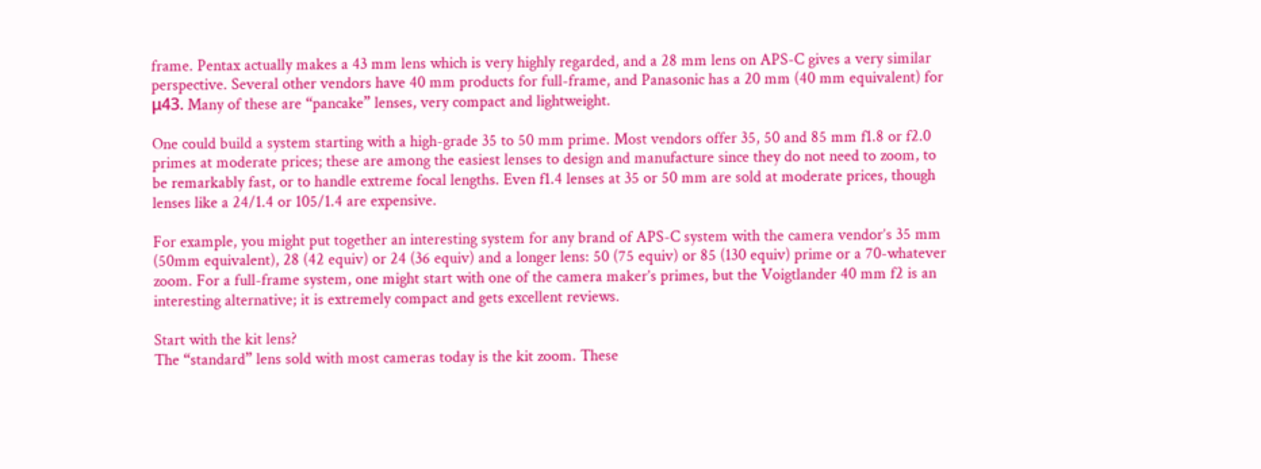frame. Pentax actually makes a 43 mm lens which is very highly regarded, and a 28 mm lens on APS-C gives a very similar perspective. Several other vendors have 40 mm products for full-frame, and Panasonic has a 20 mm (40 mm equivalent) for μ43. Many of these are “pancake” lenses, very compact and lightweight.

One could build a system starting with a high-grade 35 to 50 mm prime. Most vendors offer 35, 50 and 85 mm f1.8 or f2.0 primes at moderate prices; these are among the easiest lenses to design and manufacture since they do not need to zoom, to be remarkably fast, or to handle extreme focal lengths. Even f1.4 lenses at 35 or 50 mm are sold at moderate prices, though lenses like a 24/1.4 or 105/1.4 are expensive.

For example, you might put together an interesting system for any brand of APS-C system with the camera vendor’s 35 mm (50mm equivalent), 28 (42 equiv) or 24 (36 equiv) and a longer lens: 50 (75 equiv) or 85 (130 equiv) prime or a 70-whatever zoom. For a full-frame system, one might start with one of the camera maker’s primes, but the Voigtlander 40 mm f2 is an interesting alternative; it is extremely compact and gets excellent reviews.

Start with the kit lens?
The “standard” lens sold with most cameras today is the kit zoom. These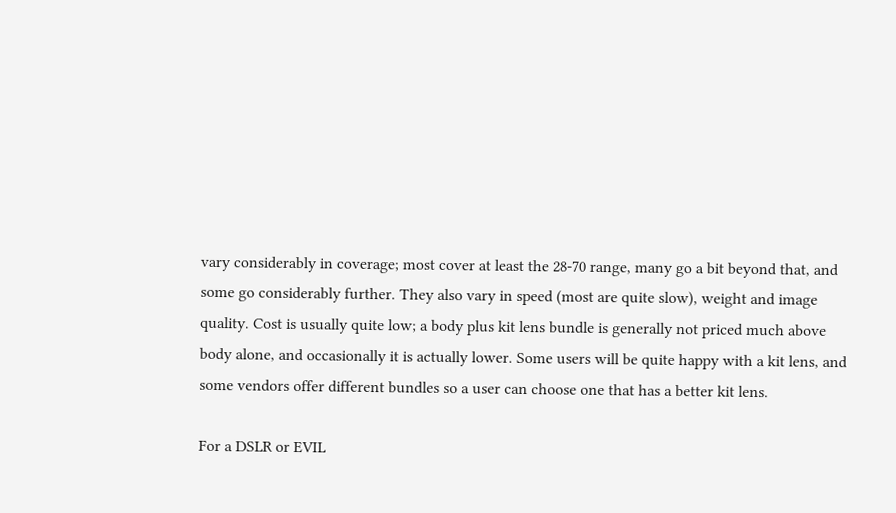vary considerably in coverage; most cover at least the 28-70 range, many go a bit beyond that, and some go considerably further. They also vary in speed (most are quite slow), weight and image quality. Cost is usually quite low; a body plus kit lens bundle is generally not priced much above body alone, and occasionally it is actually lower. Some users will be quite happy with a kit lens, and some vendors offer different bundles so a user can choose one that has a better kit lens.

For a DSLR or EVIL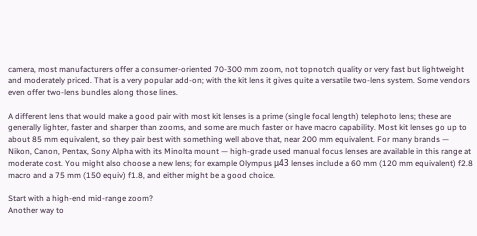camera, most manufacturers offer a consumer-oriented 70-300 mm zoom, not topnotch quality or very fast but lightweight and moderately priced. That is a very popular add-on; with the kit lens it gives quite a versatile two-lens system. Some vendors even offer two-lens bundles along those lines.

A different lens that would make a good pair with most kit lenses is a prime (single focal length) telephoto lens; these are generally lighter, faster and sharper than zooms, and some are much faster or have macro capability. Most kit lenses go up to about 85 mm equivalent, so they pair best with something well above that, near 200 mm equivalent. For many brands — Nikon, Canon, Pentax, Sony Alpha with its Minolta mount — high-grade used manual focus lenses are available in this range at moderate cost. You might also choose a new lens; for example Olympus μ43 lenses include a 60 mm (120 mm equivalent) f2.8 macro and a 75 mm (150 equiv) f1.8, and either might be a good choice.

Start with a high-end mid-range zoom?
Another way to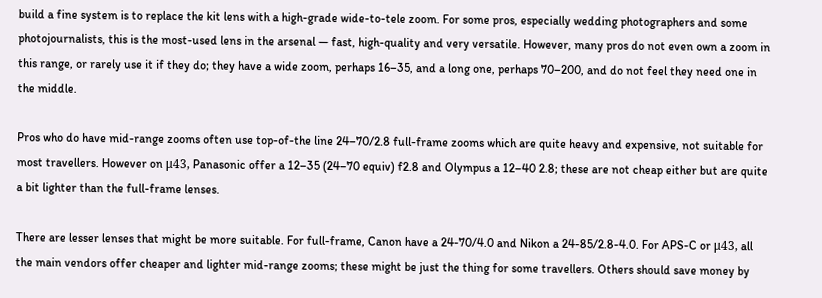build a fine system is to replace the kit lens with a high-grade wide-to-tele zoom. For some pros, especially wedding photographers and some photojournalists, this is the most-used lens in the arsenal — fast, high-quality and very versatile. However, many pros do not even own a zoom in this range, or rarely use it if they do; they have a wide zoom, perhaps 16–35, and a long one, perhaps 70–200, and do not feel they need one in the middle.

Pros who do have mid-range zooms often use top-of-the line 24–70/2.8 full-frame zooms which are quite heavy and expensive, not suitable for most travellers. However on μ43, Panasonic offer a 12–35 (24–70 equiv) f2.8 and Olympus a 12–40 2.8; these are not cheap either but are quite a bit lighter than the full-frame lenses.

There are lesser lenses that might be more suitable. For full-frame, Canon have a 24-70/4.0 and Nikon a 24-85/2.8-4.0. For APS-C or μ43, all the main vendors offer cheaper and lighter mid-range zooms; these might be just the thing for some travellers. Others should save money by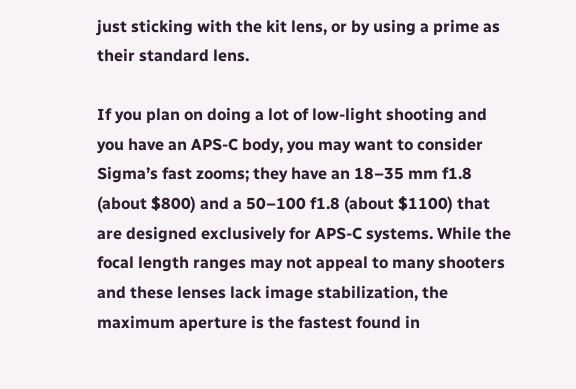just sticking with the kit lens, or by using a prime as their standard lens.

If you plan on doing a lot of low-light shooting and you have an APS-C body, you may want to consider Sigma’s fast zooms; they have an 18–35 mm f1.8 (about $800) and a 50–100 f1.8 (about $1100) that are designed exclusively for APS-C systems. While the focal length ranges may not appeal to many shooters and these lenses lack image stabilization, the maximum aperture is the fastest found in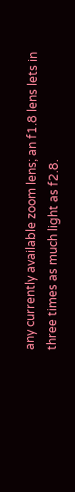any currently available zoom lens; an f1.8 lens lets in three times as much light as f2.8.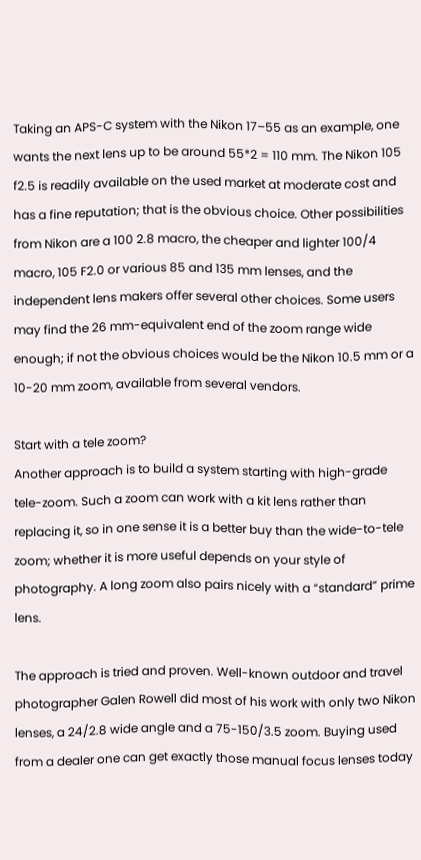Taking an APS-C system with the Nikon 17–55 as an example, one wants the next lens up to be around 55*2 = 110 mm. The Nikon 105 f2.5 is readily available on the used market at moderate cost and has a fine reputation; that is the obvious choice. Other possibilities from Nikon are a 100 2.8 macro, the cheaper and lighter 100/4 macro, 105 F2.0 or various 85 and 135 mm lenses, and the independent lens makers offer several other choices. Some users may find the 26 mm-equivalent end of the zoom range wide enough; if not the obvious choices would be the Nikon 10.5 mm or a 10-20 mm zoom, available from several vendors.

Start with a tele zoom?
Another approach is to build a system starting with high-grade tele-zoom. Such a zoom can work with a kit lens rather than replacing it, so in one sense it is a better buy than the wide-to-tele zoom; whether it is more useful depends on your style of photography. A long zoom also pairs nicely with a “standard” prime lens.

The approach is tried and proven. Well-known outdoor and travel photographer Galen Rowell did most of his work with only two Nikon lenses, a 24/2.8 wide angle and a 75-150/3.5 zoom. Buying used from a dealer one can get exactly those manual focus lenses today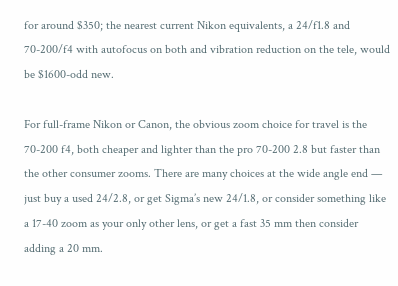for around $350; the nearest current Nikon equivalents, a 24/f1.8 and 70-200/f4 with autofocus on both and vibration reduction on the tele, would be $1600-odd new.

For full-frame Nikon or Canon, the obvious zoom choice for travel is the 70-200 f4, both cheaper and lighter than the pro 70-200 2.8 but faster than the other consumer zooms. There are many choices at the wide angle end — just buy a used 24/2.8, or get Sigma’s new 24/1.8, or consider something like a 17-40 zoom as your only other lens, or get a fast 35 mm then consider adding a 20 mm.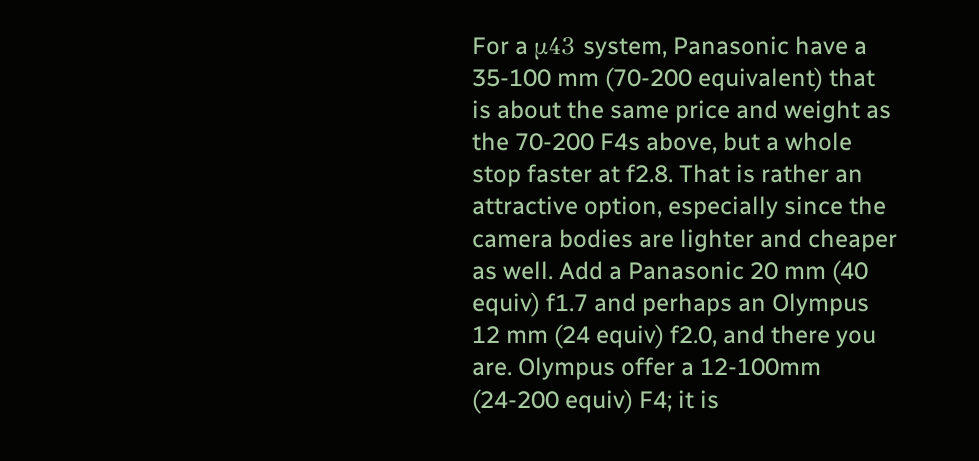For a μ43 system, Panasonic have a 35-100 mm (70-200 equivalent) that is about the same price and weight as the 70-200 F4s above, but a whole stop faster at f2.8. That is rather an attractive option, especially since the camera bodies are lighter and cheaper as well. Add a Panasonic 20 mm (40 equiv) f1.7 and perhaps an Olympus 12 mm (24 equiv) f2.0, and there you are. Olympus offer a 12-100mm (24-200 equiv) F4; it is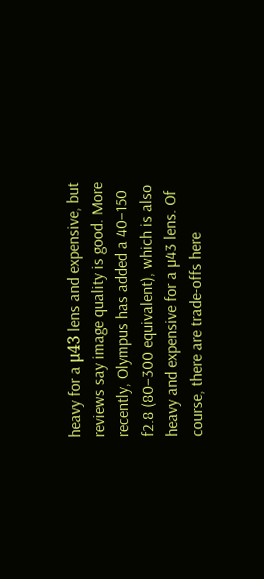heavy for a μ43 lens and expensive, but reviews say image quality is good. More recently, Olympus has added a 40–150 f2.8 (80–300 equivalent), which is also heavy and expensive for a µ43 lens. Of course, there are trade-offs here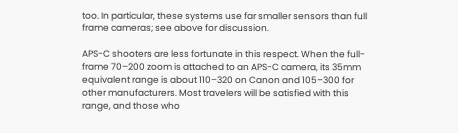too. In particular, these systems use far smaller sensors than full frame cameras; see above for discussion.

APS-C shooters are less fortunate in this respect. When the full-frame 70–200 zoom is attached to an APS-C camera, its 35mm equivalent range is about 110–320 on Canon and 105–300 for other manufacturers. Most travelers will be satisfied with this range, and those who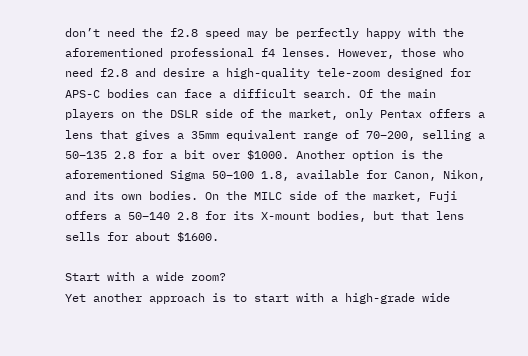don’t need the f2.8 speed may be perfectly happy with the aforementioned professional f4 lenses. However, those who need f2.8 and desire a high-quality tele-zoom designed for APS-C bodies can face a difficult search. Of the main players on the DSLR side of the market, only Pentax offers a lens that gives a 35mm equivalent range of 70–200, selling a 50–135 2.8 for a bit over $1000. Another option is the aforementioned Sigma 50–100 1.8, available for Canon, Nikon, and its own bodies. On the MILC side of the market, Fuji offers a 50–140 2.8 for its X-mount bodies, but that lens sells for about $1600.

Start with a wide zoom?
Yet another approach is to start with a high-grade wide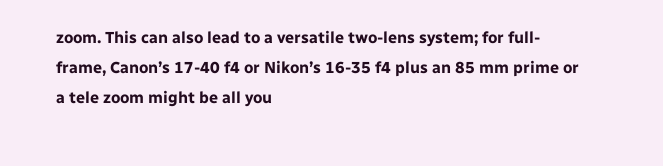zoom. This can also lead to a versatile two-lens system; for full-frame, Canon’s 17-40 f4 or Nikon’s 16-35 f4 plus an 85 mm prime or a tele zoom might be all you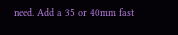need. Add a 35 or 40mm fast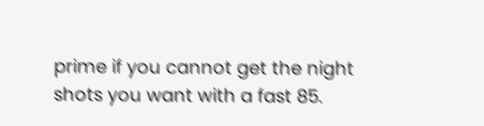prime if you cannot get the night shots you want with a fast 85.